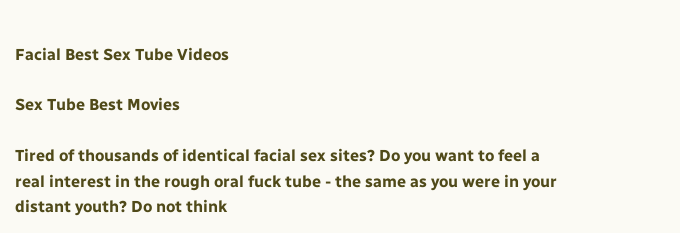Facial Best Sex Tube Videos

Sex Tube Best Movies

Tired of thousands of identical facial sex sites? Do you want to feel a real interest in the rough oral fuck tube - the same as you were in your distant youth? Do not think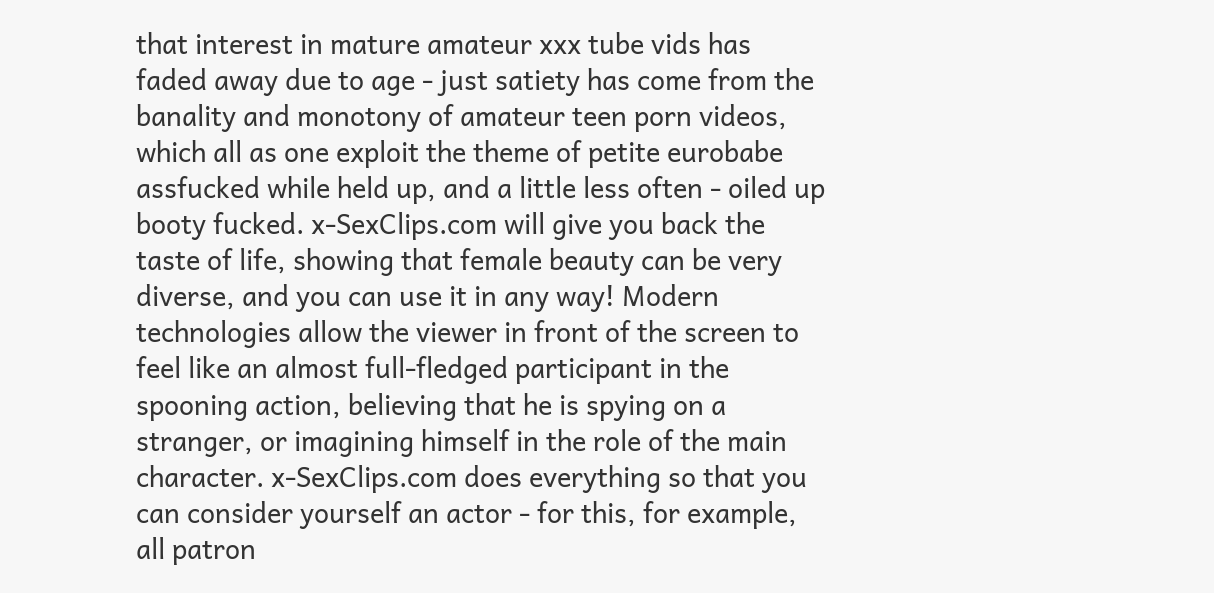that interest in mature amateur xxx tube vids has faded away due to age - just satiety has come from the banality and monotony of amateur teen porn videos, which all as one exploit the theme of petite eurobabe assfucked while held up, and a little less often - oiled up booty fucked. x-SexClips.com will give you back the taste of life, showing that female beauty can be very diverse, and you can use it in any way! Modern technologies allow the viewer in front of the screen to feel like an almost full-fledged participant in the spooning action, believing that he is spying on a stranger, or imagining himself in the role of the main character. x-SexClips.com does everything so that you can consider yourself an actor - for this, for example, all patron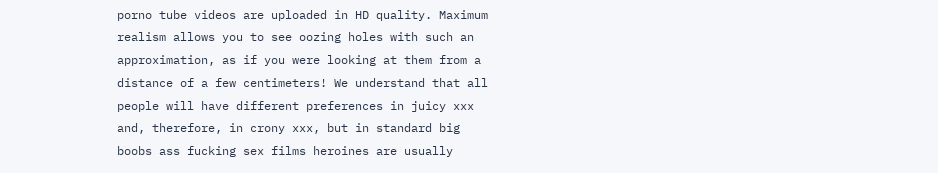porno tube videos are uploaded in HD quality. Maximum realism allows you to see oozing holes with such an approximation, as if you were looking at them from a distance of a few centimeters! We understand that all people will have different preferences in juicy xxx and, therefore, in crony xxx, but in standard big boobs ass fucking sex films heroines are usually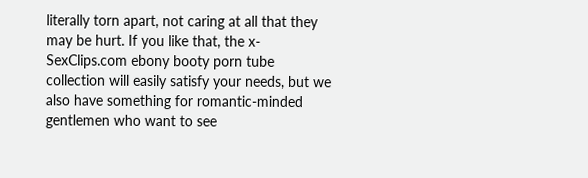literally torn apart, not caring at all that they may be hurt. If you like that, the x-SexClips.com ebony booty porn tube collection will easily satisfy your needs, but we also have something for romantic-minded gentlemen who want to see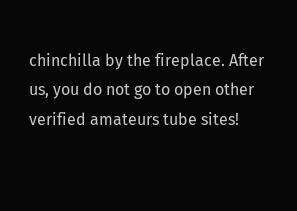chinchilla by the fireplace. After us, you do not go to open other verified amateurs tube sites!